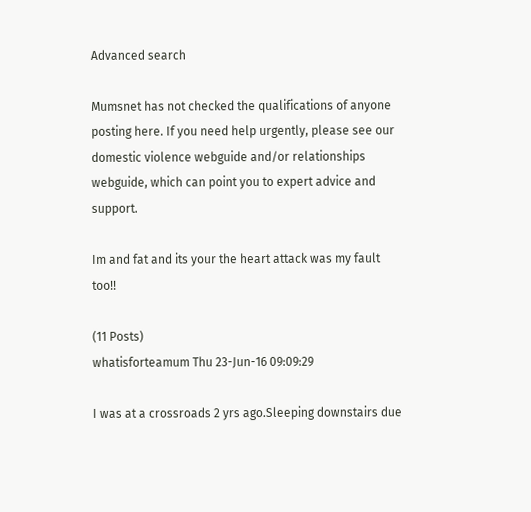Advanced search

Mumsnet has not checked the qualifications of anyone posting here. If you need help urgently, please see our domestic violence webguide and/or relationships webguide, which can point you to expert advice and support.

Im and fat and its your the heart attack was my fault too!!

(11 Posts)
whatisforteamum Thu 23-Jun-16 09:09:29

I was at a crossroads 2 yrs ago.Sleeping downstairs due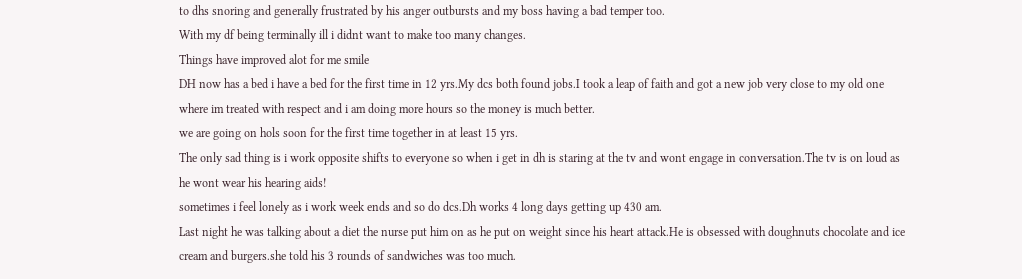to dhs snoring and generally frustrated by his anger outbursts and my boss having a bad temper too.
With my df being terminally ill i didnt want to make too many changes.
Things have improved alot for me smile
DH now has a bed i have a bed for the first time in 12 yrs.My dcs both found jobs.I took a leap of faith and got a new job very close to my old one where im treated with respect and i am doing more hours so the money is much better.
we are going on hols soon for the first time together in at least 15 yrs.
The only sad thing is i work opposite shifts to everyone so when i get in dh is staring at the tv and wont engage in conversation.The tv is on loud as he wont wear his hearing aids!
sometimes i feel lonely as i work week ends and so do dcs.Dh works 4 long days getting up 430 am.
Last night he was talking about a diet the nurse put him on as he put on weight since his heart attack.He is obsessed with doughnuts chocolate and ice cream and burgers.she told his 3 rounds of sandwiches was too much.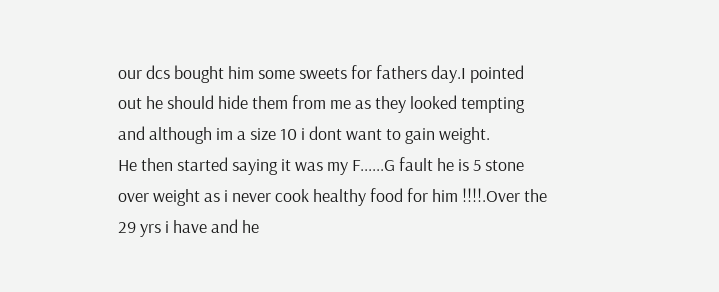our dcs bought him some sweets for fathers day.I pointed out he should hide them from me as they looked tempting and although im a size 10 i dont want to gain weight.
He then started saying it was my F......G fault he is 5 stone over weight as i never cook healthy food for him !!!!.Over the 29 yrs i have and he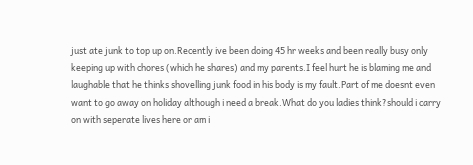just ate junk to top up on.Recently ive been doing 45 hr weeks and been really busy only keeping up with chores (which he shares) and my parents.I feel hurt he is blaming me and laughable that he thinks shovelling junk food in his body is my fault.Part of me doesnt even want to go away on holiday although i need a break.What do you ladies think?should i carry on with seperate lives here or am i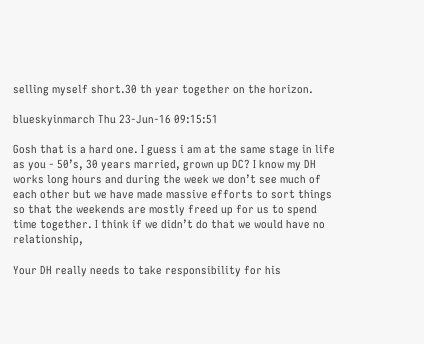selling myself short.30 th year together on the horizon.

blueskyinmarch Thu 23-Jun-16 09:15:51

Gosh that is a hard one. I guess i am at the same stage in life as you - 50’s, 30 years married, grown up DC? I know my DH works long hours and during the week we don’t see much of each other but we have made massive efforts to sort things so that the weekends are mostly freed up for us to spend time together. I think if we didn’t do that we would have no relationship,

Your DH really needs to take responsibility for his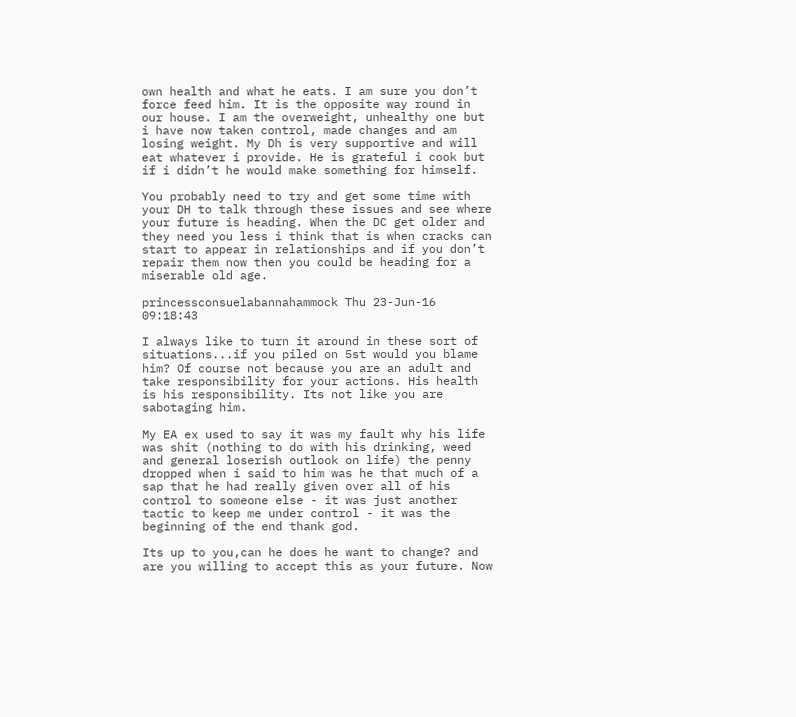own health and what he eats. I am sure you don’t force feed him. It is the opposite way round in our house. I am the overweight, unhealthy one but i have now taken control, made changes and am losing weight. My Dh is very supportive and will eat whatever i provide. He is grateful i cook but if i didn’t he would make something for himself.

You probably need to try and get some time with your DH to talk through these issues and see where your future is heading. When the DC get older and they need you less i think that is when cracks can start to appear in relationships and if you don’t repair them now then you could be heading for a miserable old age.

princessconsuelabannahammock Thu 23-Jun-16 09:18:43

I always like to turn it around in these sort of situations...if you piled on 5st would you blame him? Of course not because you are an adult and take responsibility for your actions. His health is his responsibility. Its not like you are sabotaging him.

My EA ex used to say it was my fault why his life was shit (nothing to do with his drinking, weed and general loserish outlook on life) the penny dropped when i said to him was he that much of a sap that he had really given over all of his control to someone else - it was just another tactic to keep me under control - it was the beginning of the end thank god.

Its up to you,can he does he want to change? and are you willing to accept this as your future. Now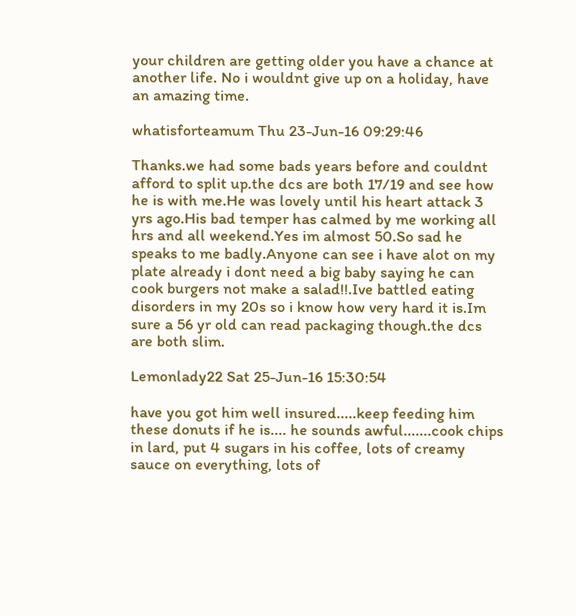your children are getting older you have a chance at another life. No i wouldnt give up on a holiday, have an amazing time.

whatisforteamum Thu 23-Jun-16 09:29:46

Thanks.we had some bads years before and couldnt afford to split up.the dcs are both 17/19 and see how he is with me.He was lovely until his heart attack 3 yrs ago.His bad temper has calmed by me working all hrs and all weekend.Yes im almost 50.So sad he speaks to me badly.Anyone can see i have alot on my plate already i dont need a big baby saying he can cook burgers not make a salad!!.Ive battled eating disorders in my 20s so i know how very hard it is.Im sure a 56 yr old can read packaging though.the dcs are both slim.

Lemonlady22 Sat 25-Jun-16 15:30:54

have you got him well insured.....keep feeding him these donuts if he is.... he sounds awful.......cook chips in lard, put 4 sugars in his coffee, lots of creamy sauce on everything, lots of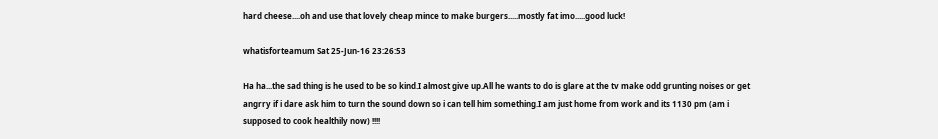hard cheese....oh and use that lovely cheap mince to make burgers.....mostly fat imo.....good luck!

whatisforteamum Sat 25-Jun-16 23:26:53

Ha ha...the sad thing is he used to be so kind.I almost give up.All he wants to do is glare at the tv make odd grunting noises or get angrry if i dare ask him to turn the sound down so i can tell him something.I am just home from work and its 1130 pm (am i supposed to cook healthily now) !!!!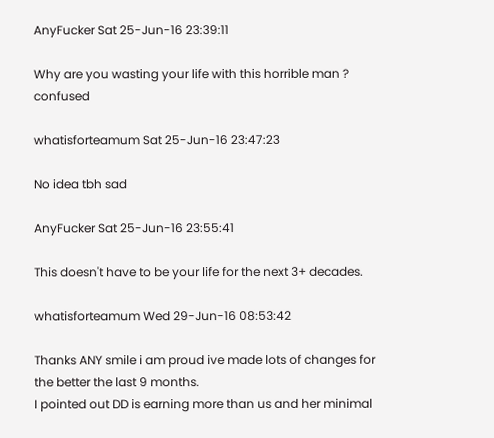AnyFucker Sat 25-Jun-16 23:39:11

Why are you wasting your life with this horrible man ? confused

whatisforteamum Sat 25-Jun-16 23:47:23

No idea tbh sad

AnyFucker Sat 25-Jun-16 23:55:41

This doesn't have to be your life for the next 3+ decades.

whatisforteamum Wed 29-Jun-16 08:53:42

Thanks ANY smile i am proud ive made lots of changes for the better the last 9 months.
I pointed out DD is earning more than us and her minimal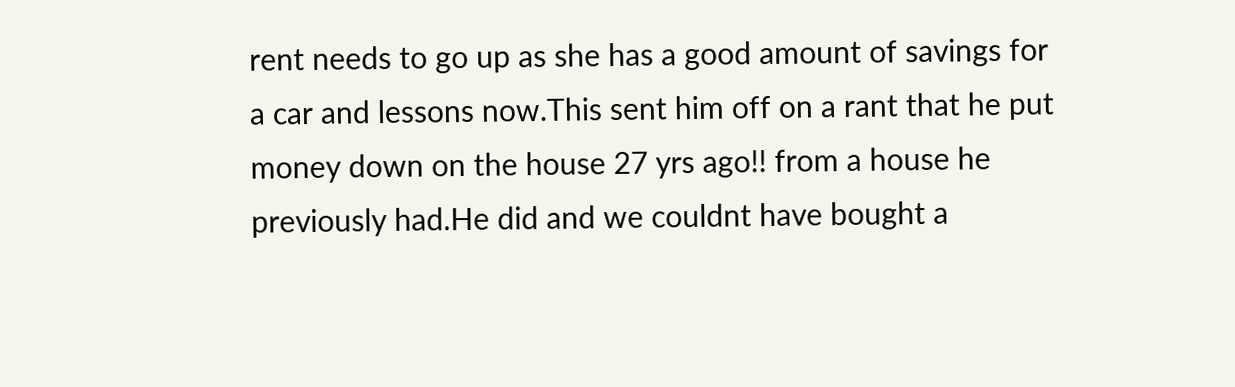rent needs to go up as she has a good amount of savings for a car and lessons now.This sent him off on a rant that he put money down on the house 27 yrs ago!! from a house he previously had.He did and we couldnt have bought a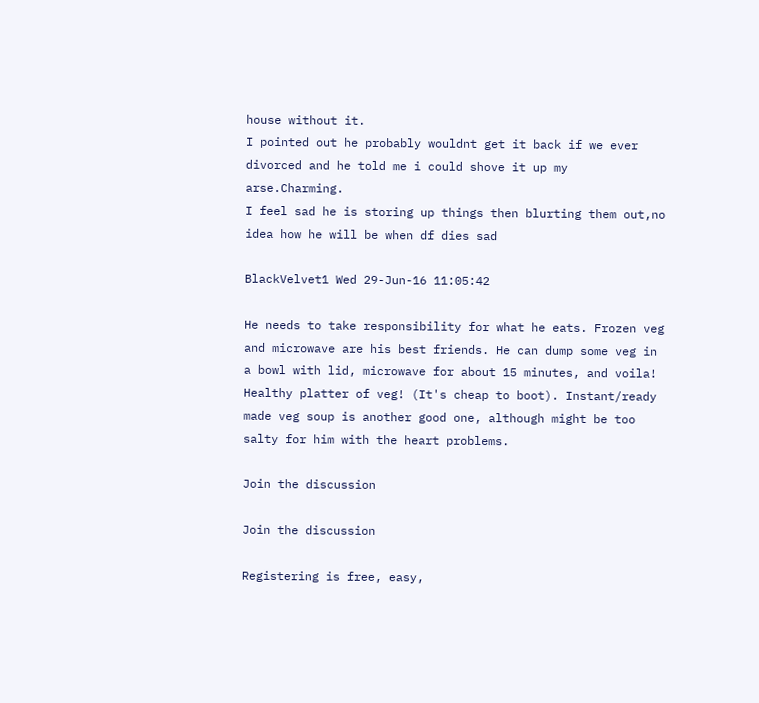house without it.
I pointed out he probably wouldnt get it back if we ever divorced and he told me i could shove it up my arse.Charming.
I feel sad he is storing up things then blurting them out,no idea how he will be when df dies sad

BlackVelvet1 Wed 29-Jun-16 11:05:42

He needs to take responsibility for what he eats. Frozen veg and microwave are his best friends. He can dump some veg in a bowl with lid, microwave for about 15 minutes, and voila! Healthy platter of veg! (It's cheap to boot). Instant/ready made veg soup is another good one, although might be too salty for him with the heart problems.

Join the discussion

Join the discussion

Registering is free, easy,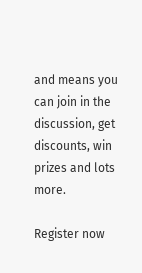and means you can join in the discussion, get discounts, win prizes and lots more.

Register now